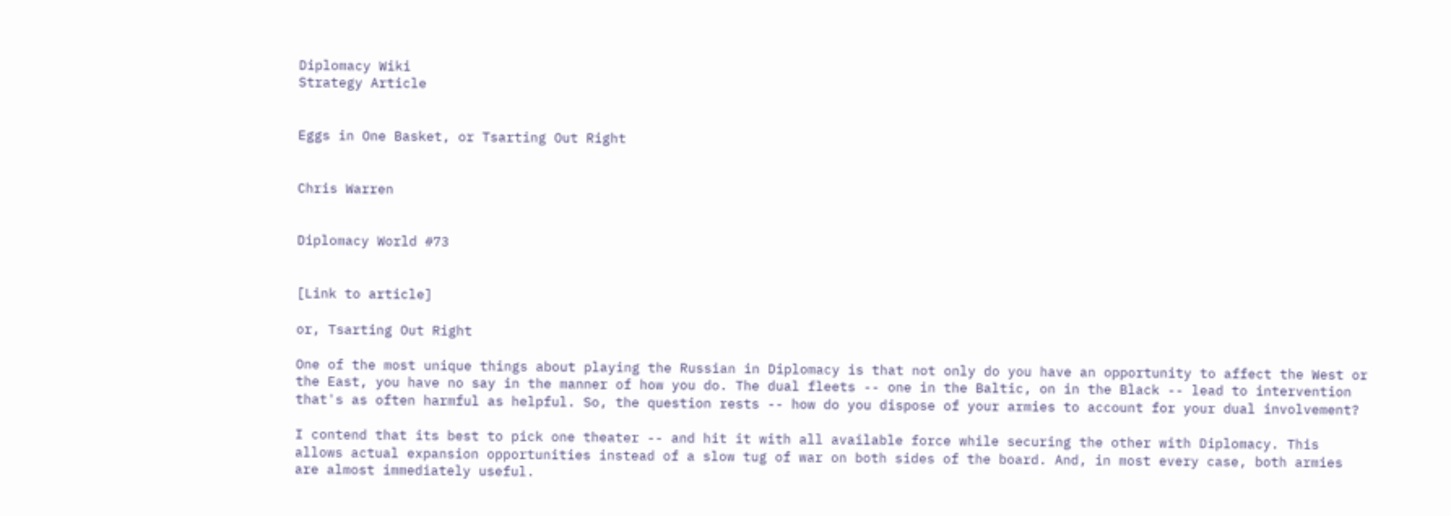Diplomacy Wiki
Strategy Article


Eggs in One Basket, or Tsarting Out Right


Chris Warren


Diplomacy World #73


[Link to article]

or, Tsarting Out Right

One of the most unique things about playing the Russian in Diplomacy is that not only do you have an opportunity to affect the West or the East, you have no say in the manner of how you do. The dual fleets -- one in the Baltic, on in the Black -- lead to intervention that's as often harmful as helpful. So, the question rests -- how do you dispose of your armies to account for your dual involvement?

I contend that its best to pick one theater -- and hit it with all available force while securing the other with Diplomacy. This allows actual expansion opportunities instead of a slow tug of war on both sides of the board. And, in most every case, both armies are almost immediately useful.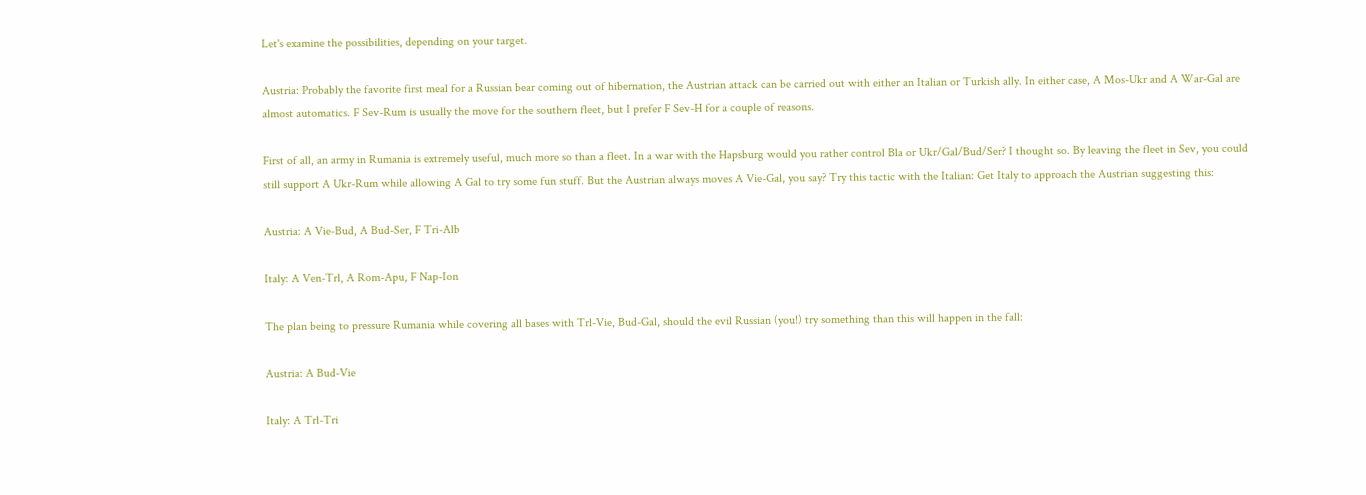Let's examine the possibilities, depending on your target.

Austria: Probably the favorite first meal for a Russian bear coming out of hibernation, the Austrian attack can be carried out with either an Italian or Turkish ally. In either case, A Mos-Ukr and A War-Gal are almost automatics. F Sev-Rum is usually the move for the southern fleet, but I prefer F Sev-H for a couple of reasons.

First of all, an army in Rumania is extremely useful, much more so than a fleet. In a war with the Hapsburg would you rather control Bla or Ukr/Gal/Bud/Ser? I thought so. By leaving the fleet in Sev, you could still support A Ukr-Rum while allowing A Gal to try some fun stuff. But the Austrian always moves A Vie-Gal, you say? Try this tactic with the Italian: Get Italy to approach the Austrian suggesting this:

Austria: A Vie-Bud, A Bud-Ser, F Tri-Alb

Italy: A Ven-Trl, A Rom-Apu, F Nap-Ion

The plan being to pressure Rumania while covering all bases with Trl-Vie, Bud-Gal, should the evil Russian (you!) try something than this will happen in the fall:

Austria: A Bud-Vie

Italy: A Trl-Tri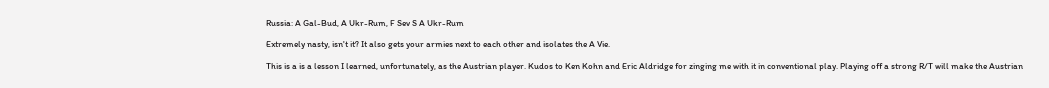Russia: A Gal-Bud, A Ukr-Rum, F Sev S A Ukr-Rum

Extremely nasty, isn't it? It also gets your armies next to each other and isolates the A Vie.

This is a is a lesson I learned, unfortunately, as the Austrian player. Kudos to Ken Kohn and Eric Aldridge for zinging me with it in conventional play. Playing off a strong R/T will make the Austrian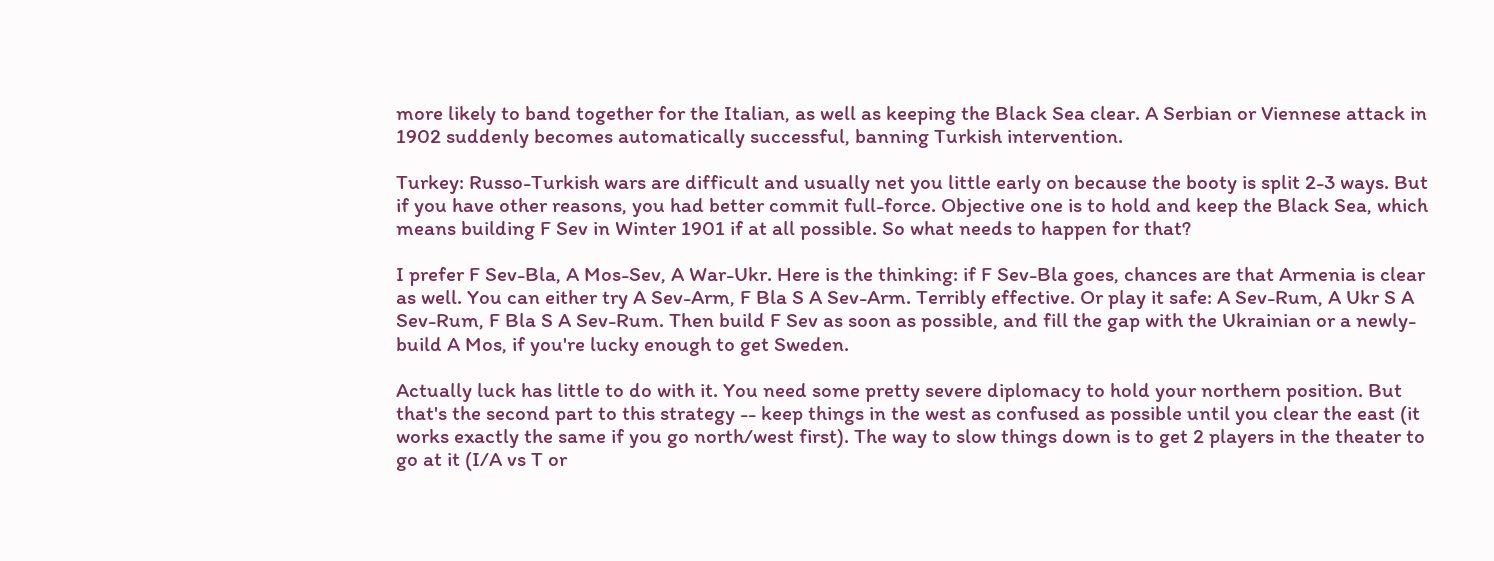more likely to band together for the Italian, as well as keeping the Black Sea clear. A Serbian or Viennese attack in 1902 suddenly becomes automatically successful, banning Turkish intervention.

Turkey: Russo-Turkish wars are difficult and usually net you little early on because the booty is split 2-3 ways. But if you have other reasons, you had better commit full-force. Objective one is to hold and keep the Black Sea, which means building F Sev in Winter 1901 if at all possible. So what needs to happen for that?

I prefer F Sev-Bla, A Mos-Sev, A War-Ukr. Here is the thinking: if F Sev-Bla goes, chances are that Armenia is clear as well. You can either try A Sev-Arm, F Bla S A Sev-Arm. Terribly effective. Or play it safe: A Sev-Rum, A Ukr S A Sev-Rum, F Bla S A Sev-Rum. Then build F Sev as soon as possible, and fill the gap with the Ukrainian or a newly-build A Mos, if you're lucky enough to get Sweden.

Actually luck has little to do with it. You need some pretty severe diplomacy to hold your northern position. But that's the second part to this strategy -- keep things in the west as confused as possible until you clear the east (it works exactly the same if you go north/west first). The way to slow things down is to get 2 players in the theater to go at it (I/A vs T or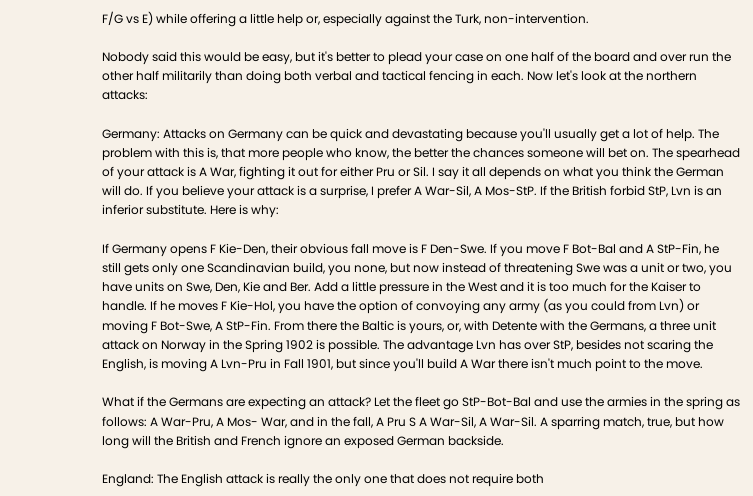F/G vs E) while offering a little help or, especially against the Turk, non-intervention.

Nobody said this would be easy, but it's better to plead your case on one half of the board and over run the other half militarily than doing both verbal and tactical fencing in each. Now let's look at the northern attacks:

Germany: Attacks on Germany can be quick and devastating because you'll usually get a lot of help. The problem with this is, that more people who know, the better the chances someone will bet on. The spearhead of your attack is A War, fighting it out for either Pru or Sil. I say it all depends on what you think the German will do. If you believe your attack is a surprise, I prefer A War-Sil, A Mos-StP. If the British forbid StP, Lvn is an inferior substitute. Here is why:

If Germany opens F Kie-Den, their obvious fall move is F Den-Swe. If you move F Bot-Bal and A StP-Fin, he still gets only one Scandinavian build, you none, but now instead of threatening Swe was a unit or two, you have units on Swe, Den, Kie and Ber. Add a little pressure in the West and it is too much for the Kaiser to handle. If he moves F Kie-Hol, you have the option of convoying any army (as you could from Lvn) or moving F Bot-Swe, A StP-Fin. From there the Baltic is yours, or, with Detente with the Germans, a three unit attack on Norway in the Spring 1902 is possible. The advantage Lvn has over StP, besides not scaring the English, is moving A Lvn-Pru in Fall 1901, but since you'll build A War there isn't much point to the move.

What if the Germans are expecting an attack? Let the fleet go StP-Bot-Bal and use the armies in the spring as follows: A War-Pru, A Mos- War, and in the fall, A Pru S A War-Sil, A War-Sil. A sparring match, true, but how long will the British and French ignore an exposed German backside.

England: The English attack is really the only one that does not require both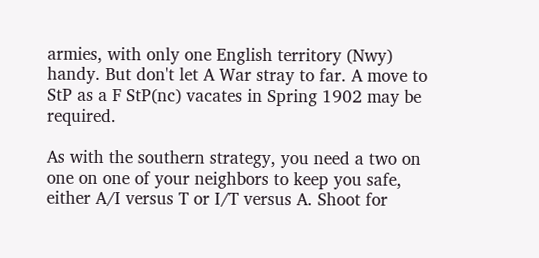armies, with only one English territory (Nwy) handy. But don't let A War stray to far. A move to StP as a F StP(nc) vacates in Spring 1902 may be required.

As with the southern strategy, you need a two on one on one of your neighbors to keep you safe, either A/I versus T or I/T versus A. Shoot for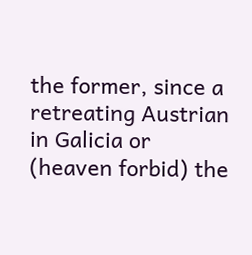the former, since a retreating Austrian in Galicia or (heaven forbid) the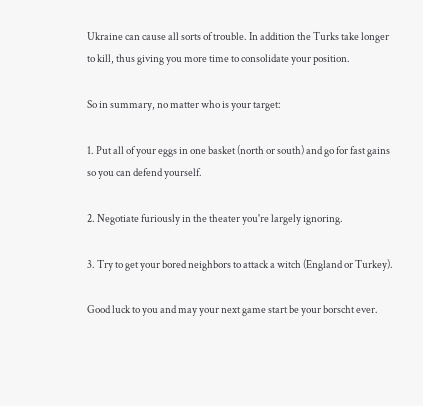Ukraine can cause all sorts of trouble. In addition the Turks take longer to kill, thus giving you more time to consolidate your position.

So in summary, no matter who is your target:

1. Put all of your eggs in one basket (north or south) and go for fast gains so you can defend yourself.

2. Negotiate furiously in the theater you're largely ignoring.

3. Try to get your bored neighbors to attack a witch (England or Turkey).

Good luck to you and may your next game start be your borscht ever.